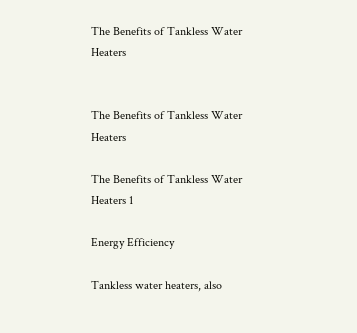The Benefits of Tankless Water Heaters


The Benefits of Tankless Water Heaters

The Benefits of Tankless Water Heaters 1

Energy Efficiency

Tankless water heaters, also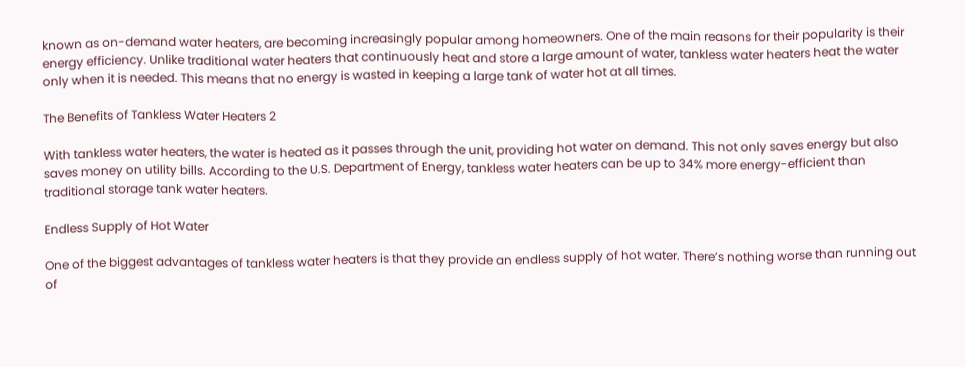known as on-demand water heaters, are becoming increasingly popular among homeowners. One of the main reasons for their popularity is their energy efficiency. Unlike traditional water heaters that continuously heat and store a large amount of water, tankless water heaters heat the water only when it is needed. This means that no energy is wasted in keeping a large tank of water hot at all times.

The Benefits of Tankless Water Heaters 2

With tankless water heaters, the water is heated as it passes through the unit, providing hot water on demand. This not only saves energy but also saves money on utility bills. According to the U.S. Department of Energy, tankless water heaters can be up to 34% more energy-efficient than traditional storage tank water heaters.

Endless Supply of Hot Water

One of the biggest advantages of tankless water heaters is that they provide an endless supply of hot water. There’s nothing worse than running out of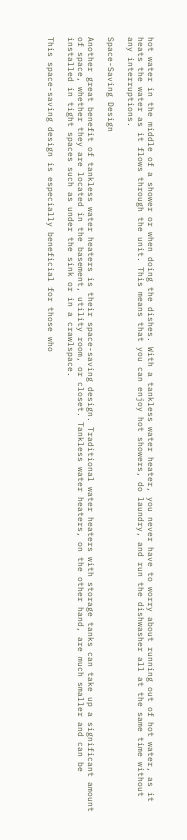hot water in the middle of a shower or when doing the dishes. With a tankless water heater, you never have to worry about running out of hot water, as it heats the water as it flows through the unit. This means that you can enjoy hot showers, do laundry, and run the dishwasher all at the same time without any interruptions.

Space-Saving Design

Another great benefit of tankless water heaters is their space-saving design. Traditional water heaters with storage tanks can take up a significant amount of space, whether they are located in the basement, utility room, or closet. Tankless water heaters, on the other hand, are much smaller and can be installed in tight spaces such as under the sink or in a crawlspace.

This space-saving design is especially beneficial for those who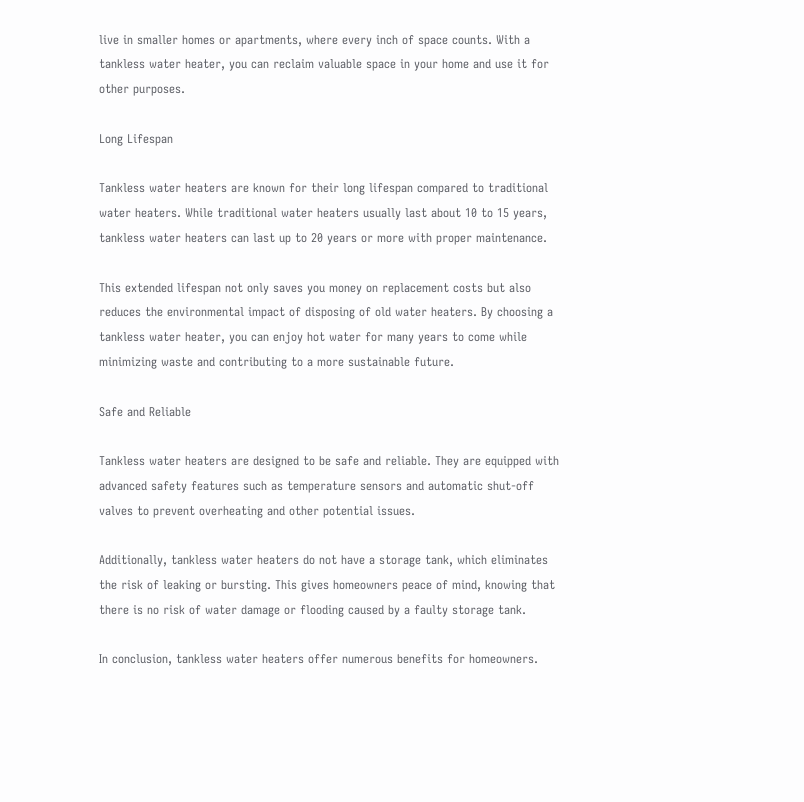live in smaller homes or apartments, where every inch of space counts. With a tankless water heater, you can reclaim valuable space in your home and use it for other purposes.

Long Lifespan

Tankless water heaters are known for their long lifespan compared to traditional water heaters. While traditional water heaters usually last about 10 to 15 years, tankless water heaters can last up to 20 years or more with proper maintenance.

This extended lifespan not only saves you money on replacement costs but also reduces the environmental impact of disposing of old water heaters. By choosing a tankless water heater, you can enjoy hot water for many years to come while minimizing waste and contributing to a more sustainable future.

Safe and Reliable

Tankless water heaters are designed to be safe and reliable. They are equipped with advanced safety features such as temperature sensors and automatic shut-off valves to prevent overheating and other potential issues.

Additionally, tankless water heaters do not have a storage tank, which eliminates the risk of leaking or bursting. This gives homeowners peace of mind, knowing that there is no risk of water damage or flooding caused by a faulty storage tank.

In conclusion, tankless water heaters offer numerous benefits for homeowners.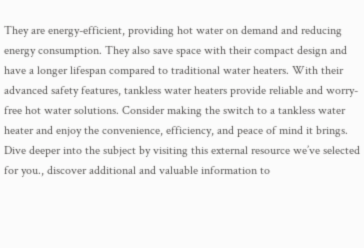They are energy-efficient, providing hot water on demand and reducing energy consumption. They also save space with their compact design and have a longer lifespan compared to traditional water heaters. With their advanced safety features, tankless water heaters provide reliable and worry-free hot water solutions. Consider making the switch to a tankless water heater and enjoy the convenience, efficiency, and peace of mind it brings. Dive deeper into the subject by visiting this external resource we’ve selected for you., discover additional and valuable information to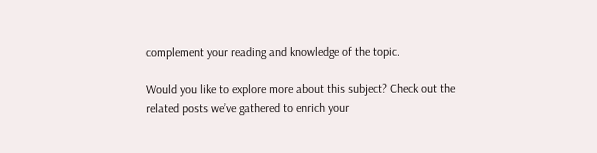complement your reading and knowledge of the topic.

Would you like to explore more about this subject? Check out the related posts we’ve gathered to enrich your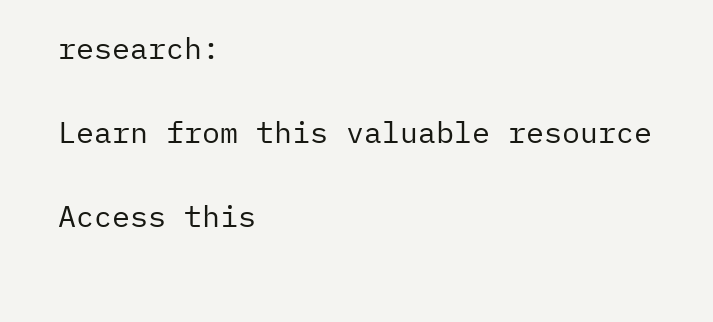research:

Learn from this valuable resource

Access this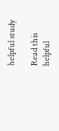helpful study

Read this helpful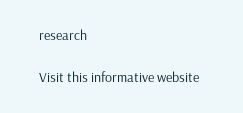research

Visit this informative website